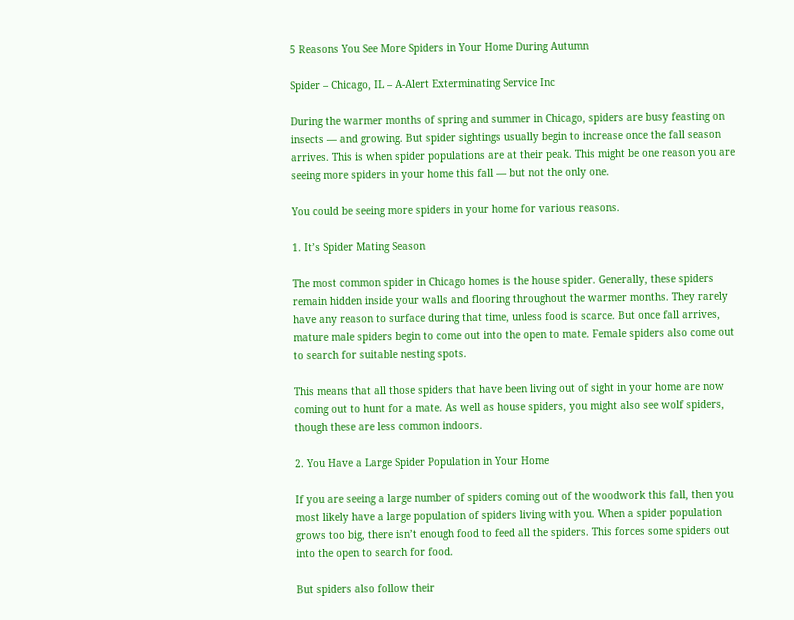5 Reasons You See More Spiders in Your Home During Autumn

Spider – Chicago, IL – A-Alert Exterminating Service Inc

During the warmer months of spring and summer in Chicago, spiders are busy feasting on insects — and growing. But spider sightings usually begin to increase once the fall season arrives. This is when spider populations are at their peak. This might be one reason you are seeing more spiders in your home this fall — but not the only one.

You could be seeing more spiders in your home for various reasons.

1. It’s Spider Mating Season

The most common spider in Chicago homes is the house spider. Generally, these spiders remain hidden inside your walls and flooring throughout the warmer months. They rarely have any reason to surface during that time, unless food is scarce. But once fall arrives, mature male spiders begin to come out into the open to mate. Female spiders also come out to search for suitable nesting spots.

This means that all those spiders that have been living out of sight in your home are now coming out to hunt for a mate. As well as house spiders, you might also see wolf spiders, though these are less common indoors.

2. You Have a Large Spider Population in Your Home

If you are seeing a large number of spiders coming out of the woodwork this fall, then you most likely have a large population of spiders living with you. When a spider population grows too big, there isn’t enough food to feed all the spiders. This forces some spiders out into the open to search for food.

But spiders also follow their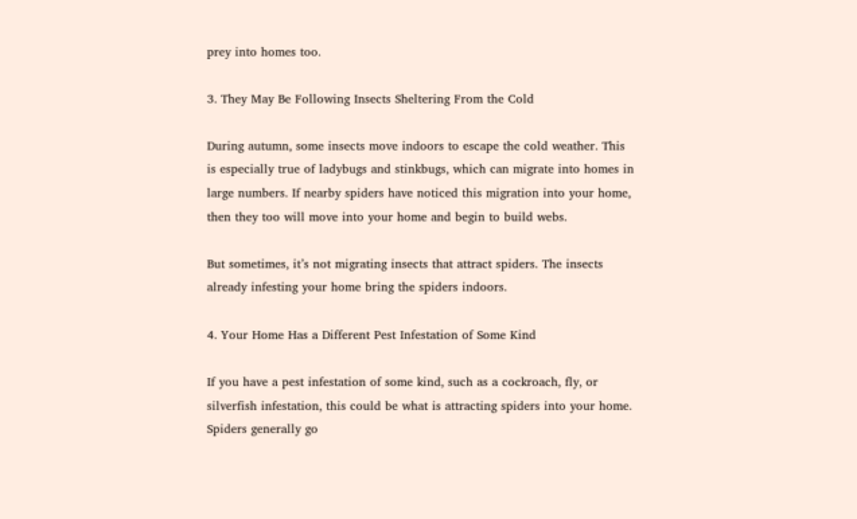prey into homes too.

3. They May Be Following Insects Sheltering From the Cold

During autumn, some insects move indoors to escape the cold weather. This is especially true of ladybugs and stinkbugs, which can migrate into homes in large numbers. If nearby spiders have noticed this migration into your home, then they too will move into your home and begin to build webs.

But sometimes, it’s not migrating insects that attract spiders. The insects already infesting your home bring the spiders indoors.

4. Your Home Has a Different Pest Infestation of Some Kind

If you have a pest infestation of some kind, such as a cockroach, fly, or silverfish infestation, this could be what is attracting spiders into your home. Spiders generally go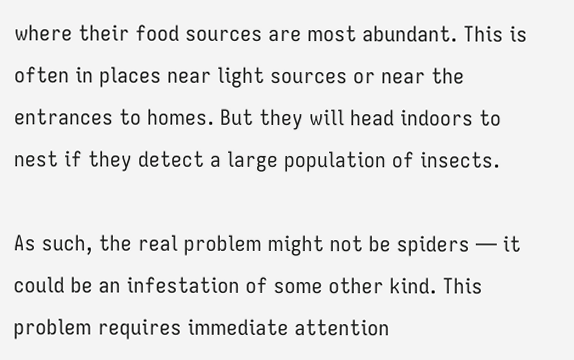where their food sources are most abundant. This is often in places near light sources or near the entrances to homes. But they will head indoors to nest if they detect a large population of insects.

As such, the real problem might not be spiders — it could be an infestation of some other kind. This problem requires immediate attention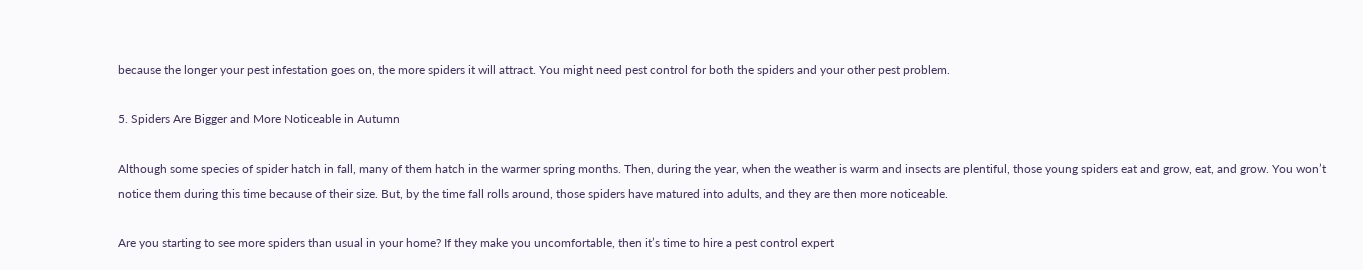because the longer your pest infestation goes on, the more spiders it will attract. You might need pest control for both the spiders and your other pest problem.

5. Spiders Are Bigger and More Noticeable in Autumn

Although some species of spider hatch in fall, many of them hatch in the warmer spring months. Then, during the year, when the weather is warm and insects are plentiful, those young spiders eat and grow, eat, and grow. You won’t notice them during this time because of their size. But, by the time fall rolls around, those spiders have matured into adults, and they are then more noticeable.

Are you starting to see more spiders than usual in your home? If they make you uncomfortable, then it’s time to hire a pest control expert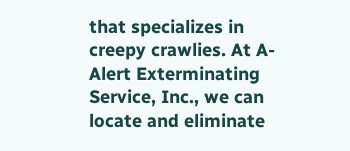that specializes in creepy crawlies. At A-Alert Exterminating Service, Inc., we can locate and eliminate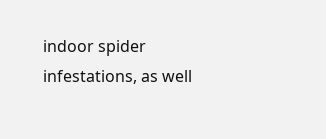indoor spider infestations, as well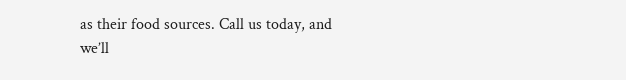as their food sources. Call us today, and we’ll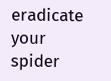eradicate your spider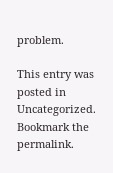problem.

This entry was posted in Uncategorized. Bookmark the permalink.